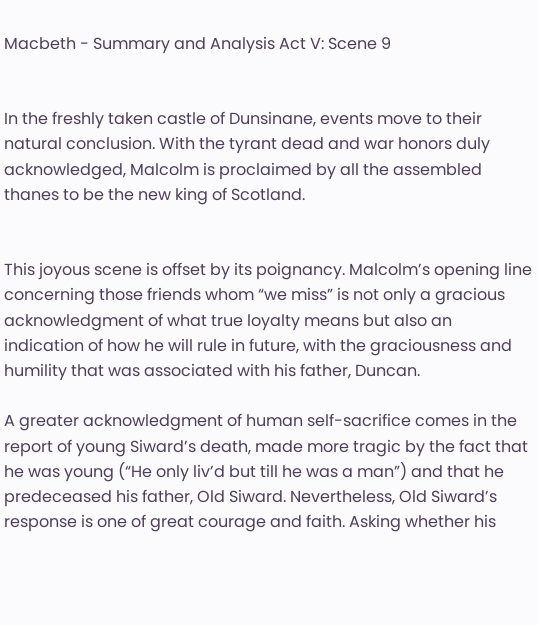Macbeth - Summary and Analysis Act V: Scene 9


In the freshly taken castle of Dunsinane, events move to their natural conclusion. With the tyrant dead and war honors duly acknowledged, Malcolm is proclaimed by all the assembled thanes to be the new king of Scotland.


This joyous scene is offset by its poignancy. Malcolm’s opening line concerning those friends whom “we miss” is not only a gracious acknowledgment of what true loyalty means but also an indication of how he will rule in future, with the graciousness and humility that was associated with his father, Duncan.

A greater acknowledgment of human self-sacrifice comes in the report of young Siward’s death, made more tragic by the fact that he was young (“He only liv’d but till he was a man”) and that he predeceased his father, Old Siward. Nevertheless, Old Siward’s response is one of great courage and faith. Asking whether his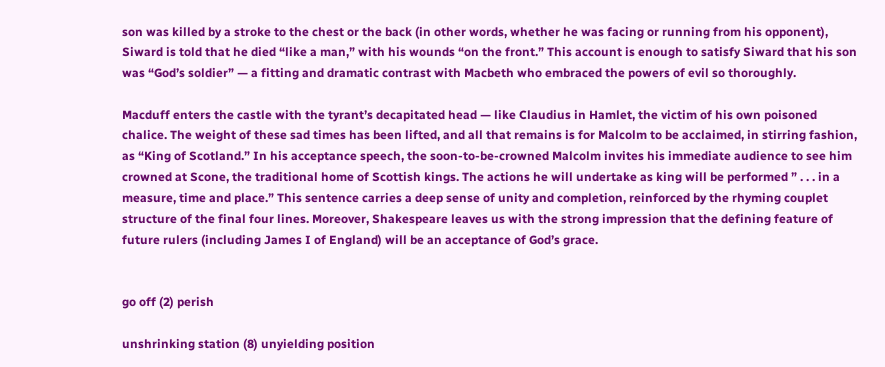son was killed by a stroke to the chest or the back (in other words, whether he was facing or running from his opponent), Siward is told that he died “like a man,” with his wounds “on the front.” This account is enough to satisfy Siward that his son was “God’s soldier” — a fitting and dramatic contrast with Macbeth who embraced the powers of evil so thoroughly.

Macduff enters the castle with the tyrant’s decapitated head — like Claudius in Hamlet, the victim of his own poisoned chalice. The weight of these sad times has been lifted, and all that remains is for Malcolm to be acclaimed, in stirring fashion, as “King of Scotland.” In his acceptance speech, the soon-to-be-crowned Malcolm invites his immediate audience to see him crowned at Scone, the traditional home of Scottish kings. The actions he will undertake as king will be performed ” . . . in a measure, time and place.” This sentence carries a deep sense of unity and completion, reinforced by the rhyming couplet structure of the final four lines. Moreover, Shakespeare leaves us with the strong impression that the defining feature of future rulers (including James I of England) will be an acceptance of God’s grace.


go off (2) perish

unshrinking station (8) unyielding position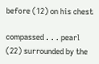before (12) on his chest

compassed . . . pearl (22) surrounded by the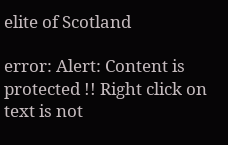elite of Scotland

error: Alert: Content is protected !! Right click on text is not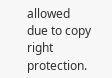allowed due to copy right protection.